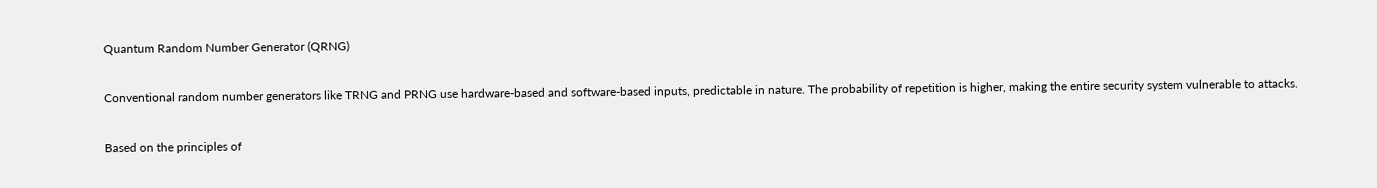Quantum Random Number Generator (QRNG)

Conventional random number generators like TRNG and PRNG use hardware-based and software-based inputs, predictable in nature. The probability of repetition is higher, making the entire security system vulnerable to attacks.

Based on the principles of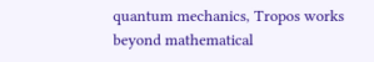quantum mechanics, Tropos works beyond mathematical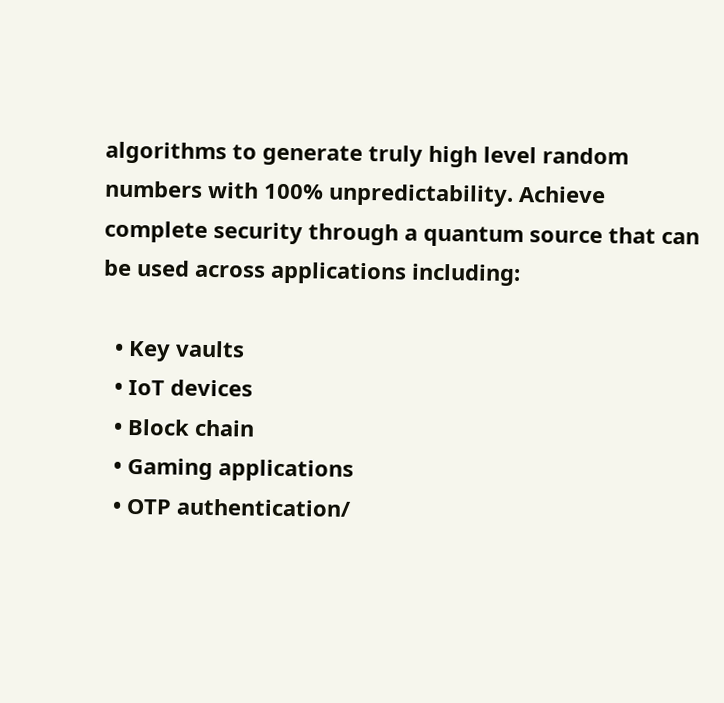algorithms to generate truly high level random numbers with 100% unpredictability. Achieve complete security through a quantum source that can be used across applications including:

  • Key vaults
  • IoT devices
  • Block chain
  • Gaming applications
  • OTP authentication/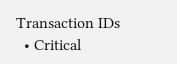Transaction IDs
  • Critical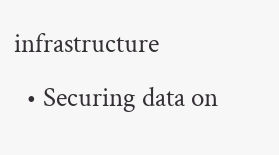infrastructure
  • Securing data on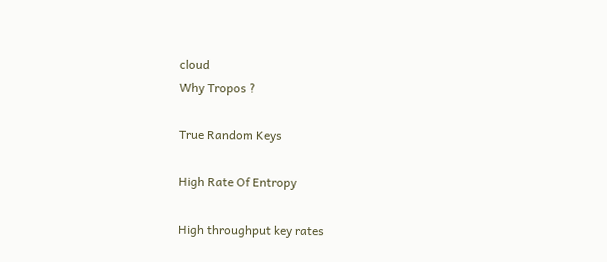cloud
Why Tropos ?

True Random Keys

High Rate Of Entropy

High throughput key rates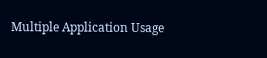Multiple Application Usage